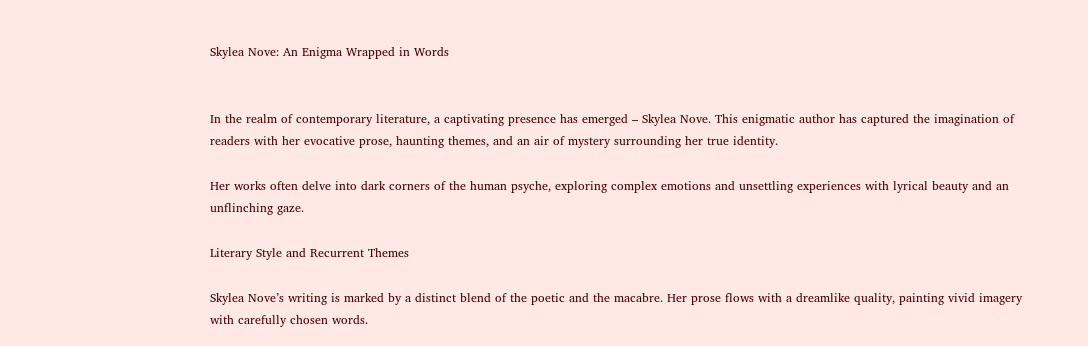Skylea Nove: An Enigma Wrapped in Words


In the realm of contemporary literature, a captivating presence has emerged – Skylea Nove. This enigmatic author has captured the imagination of readers with her evocative prose, haunting themes, and an air of mystery surrounding her true identity.

Her works often delve into dark corners of the human psyche, exploring complex emotions and unsettling experiences with lyrical beauty and an unflinching gaze.

Literary Style and Recurrent Themes

Skylea Nove’s writing is marked by a distinct blend of the poetic and the macabre. Her prose flows with a dreamlike quality, painting vivid imagery with carefully chosen words.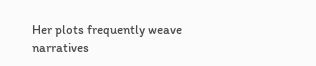Her plots frequently weave narratives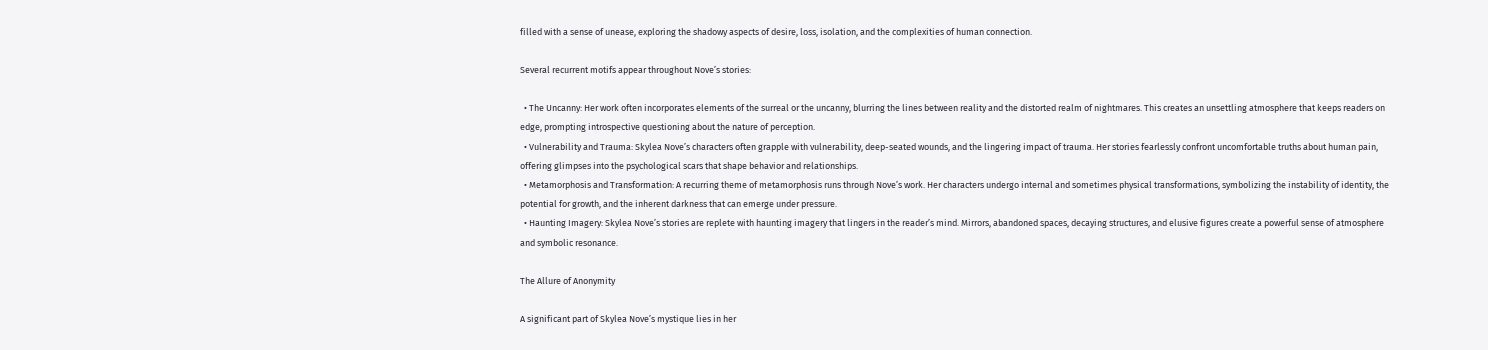filled with a sense of unease, exploring the shadowy aspects of desire, loss, isolation, and the complexities of human connection.

Several recurrent motifs appear throughout Nove’s stories:

  • The Uncanny: Her work often incorporates elements of the surreal or the uncanny, blurring the lines between reality and the distorted realm of nightmares. This creates an unsettling atmosphere that keeps readers on edge, prompting introspective questioning about the nature of perception.
  • Vulnerability and Trauma: Skylea Nove’s characters often grapple with vulnerability, deep-seated wounds, and the lingering impact of trauma. Her stories fearlessly confront uncomfortable truths about human pain, offering glimpses into the psychological scars that shape behavior and relationships.
  • Metamorphosis and Transformation: A recurring theme of metamorphosis runs through Nove’s work. Her characters undergo internal and sometimes physical transformations, symbolizing the instability of identity, the potential for growth, and the inherent darkness that can emerge under pressure.
  • Haunting Imagery: Skylea Nove’s stories are replete with haunting imagery that lingers in the reader’s mind. Mirrors, abandoned spaces, decaying structures, and elusive figures create a powerful sense of atmosphere and symbolic resonance.

The Allure of Anonymity

A significant part of Skylea Nove’s mystique lies in her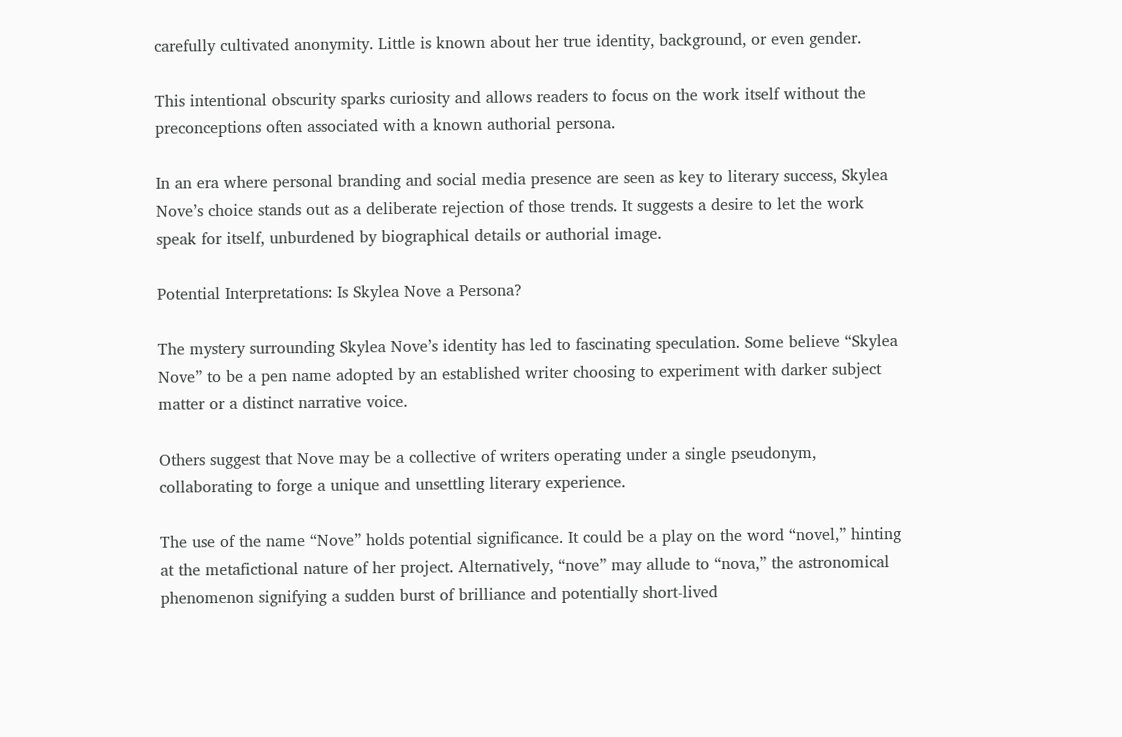carefully cultivated anonymity. Little is known about her true identity, background, or even gender.

This intentional obscurity sparks curiosity and allows readers to focus on the work itself without the preconceptions often associated with a known authorial persona.

In an era where personal branding and social media presence are seen as key to literary success, Skylea Nove’s choice stands out as a deliberate rejection of those trends. It suggests a desire to let the work speak for itself, unburdened by biographical details or authorial image.

Potential Interpretations: Is Skylea Nove a Persona?

The mystery surrounding Skylea Nove’s identity has led to fascinating speculation. Some believe “Skylea Nove” to be a pen name adopted by an established writer choosing to experiment with darker subject matter or a distinct narrative voice.

Others suggest that Nove may be a collective of writers operating under a single pseudonym, collaborating to forge a unique and unsettling literary experience.

The use of the name “Nove” holds potential significance. It could be a play on the word “novel,” hinting at the metafictional nature of her project. Alternatively, “nove” may allude to “nova,” the astronomical phenomenon signifying a sudden burst of brilliance and potentially short-lived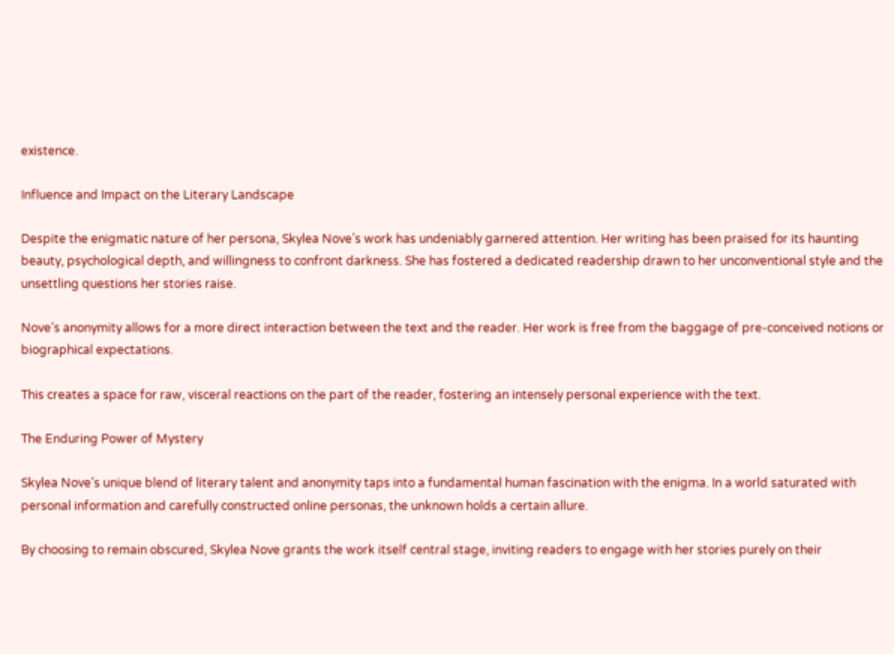existence.

Influence and Impact on the Literary Landscape

Despite the enigmatic nature of her persona, Skylea Nove’s work has undeniably garnered attention. Her writing has been praised for its haunting beauty, psychological depth, and willingness to confront darkness. She has fostered a dedicated readership drawn to her unconventional style and the unsettling questions her stories raise.

Nove’s anonymity allows for a more direct interaction between the text and the reader. Her work is free from the baggage of pre-conceived notions or biographical expectations.

This creates a space for raw, visceral reactions on the part of the reader, fostering an intensely personal experience with the text.

The Enduring Power of Mystery

Skylea Nove’s unique blend of literary talent and anonymity taps into a fundamental human fascination with the enigma. In a world saturated with personal information and carefully constructed online personas, the unknown holds a certain allure.

By choosing to remain obscured, Skylea Nove grants the work itself central stage, inviting readers to engage with her stories purely on their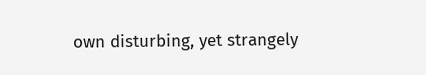own disturbing, yet strangely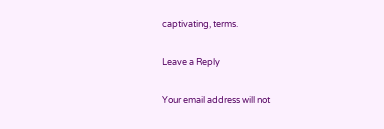captivating, terms.

Leave a Reply

Your email address will not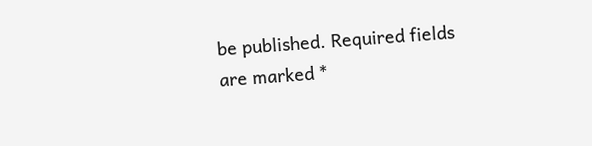be published. Required fields are marked *